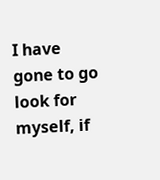I have gone to go look for myself, if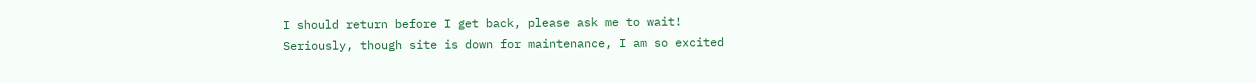I should return before I get back, please ask me to wait!
Seriously, though site is down for maintenance, I am so excited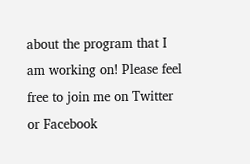about the program that I am working on! Please feel free to join me on Twitter or Facebook